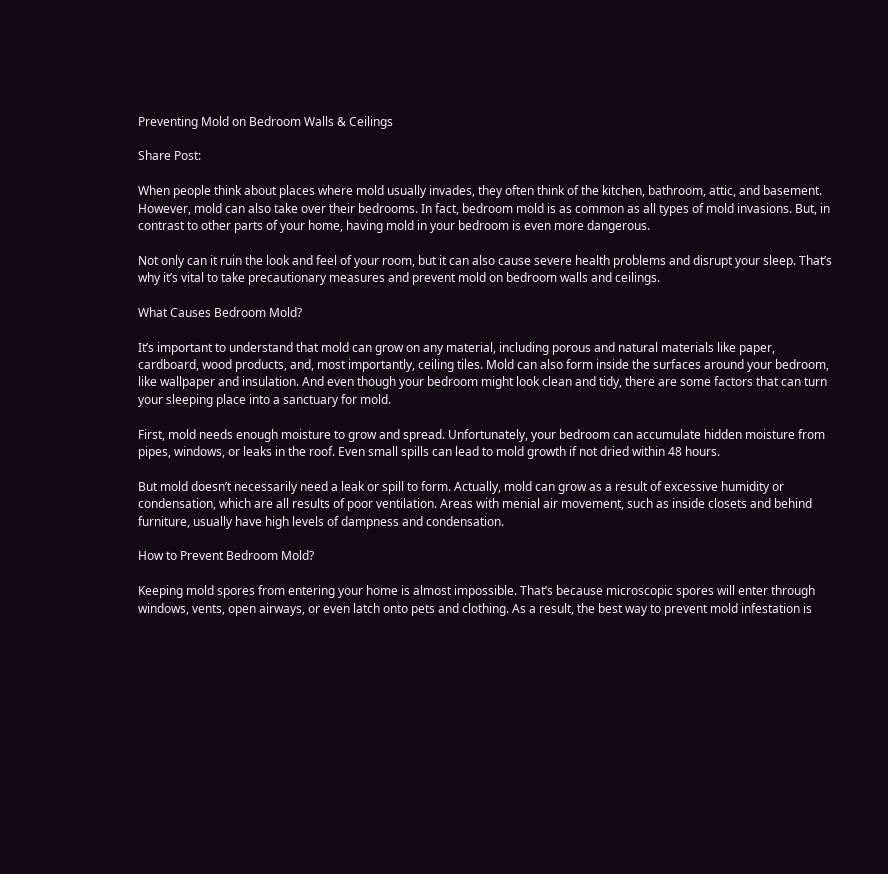Preventing Mold on Bedroom Walls & Ceilings

Share Post:

When people think about places where mold usually invades, they often think of the kitchen, bathroom, attic, and basement. However, mold can also take over their bedrooms. In fact, bedroom mold is as common as all types of mold invasions. But, in contrast to other parts of your home, having mold in your bedroom is even more dangerous.

Not only can it ruin the look and feel of your room, but it can also cause severe health problems and disrupt your sleep. That’s why it’s vital to take precautionary measures and prevent mold on bedroom walls and ceilings.

What Causes Bedroom Mold?

It’s important to understand that mold can grow on any material, including porous and natural materials like paper, cardboard, wood products, and, most importantly, ceiling tiles. Mold can also form inside the surfaces around your bedroom, like wallpaper and insulation. And even though your bedroom might look clean and tidy, there are some factors that can turn your sleeping place into a sanctuary for mold.

First, mold needs enough moisture to grow and spread. Unfortunately, your bedroom can accumulate hidden moisture from pipes, windows, or leaks in the roof. Even small spills can lead to mold growth if not dried within 48 hours.

But mold doesn’t necessarily need a leak or spill to form. Actually, mold can grow as a result of excessive humidity or condensation, which are all results of poor ventilation. Areas with menial air movement, such as inside closets and behind furniture, usually have high levels of dampness and condensation.

How to Prevent Bedroom Mold?

Keeping mold spores from entering your home is almost impossible. That’s because microscopic spores will enter through windows, vents, open airways, or even latch onto pets and clothing. As a result, the best way to prevent mold infestation is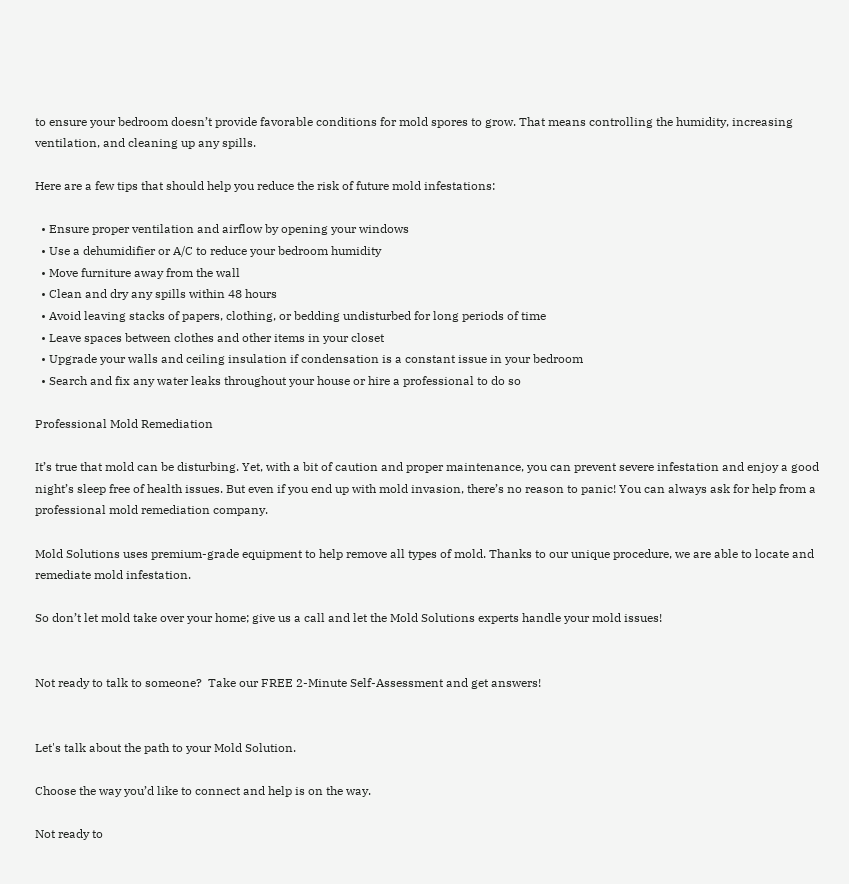to ensure your bedroom doesn’t provide favorable conditions for mold spores to grow. That means controlling the humidity, increasing ventilation, and cleaning up any spills.

Here are a few tips that should help you reduce the risk of future mold infestations:

  • Ensure proper ventilation and airflow by opening your windows
  • Use a dehumidifier or A/C to reduce your bedroom humidity
  • Move furniture away from the wall
  • Clean and dry any spills within 48 hours
  • Avoid leaving stacks of papers, clothing, or bedding undisturbed for long periods of time
  • Leave spaces between clothes and other items in your closet
  • Upgrade your walls and ceiling insulation if condensation is a constant issue in your bedroom
  • Search and fix any water leaks throughout your house or hire a professional to do so

Professional Mold Remediation

It’s true that mold can be disturbing. Yet, with a bit of caution and proper maintenance, you can prevent severe infestation and enjoy a good night’s sleep free of health issues. But even if you end up with mold invasion, there’s no reason to panic! You can always ask for help from a professional mold remediation company.

Mold Solutions uses premium-grade equipment to help remove all types of mold. Thanks to our unique procedure, we are able to locate and remediate mold infestation.

So don’t let mold take over your home; give us a call and let the Mold Solutions experts handle your mold issues!


Not ready to talk to someone?  Take our FREE 2-Minute Self-Assessment and get answers!


Let's talk about the path to your Mold Solution.

Choose the way you’d like to connect and help is on the way.

Not ready to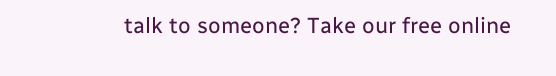talk to someone? Take our free online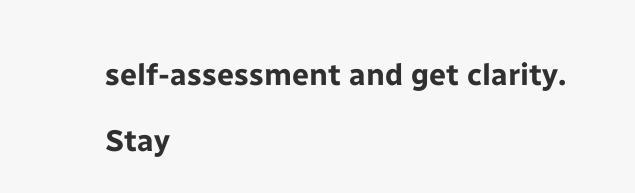self-assessment and get clarity.

Stay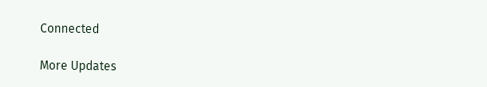Connected

More Updates